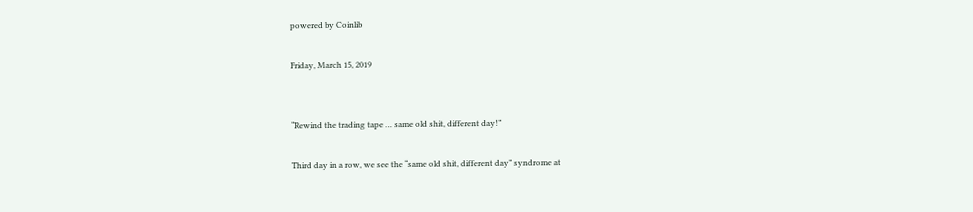powered by Coinlib

Friday, March 15, 2019


“Rewind the trading tape … same old shit, different day!”

Third day in a row, we see the “same old shit, different day” syndrome at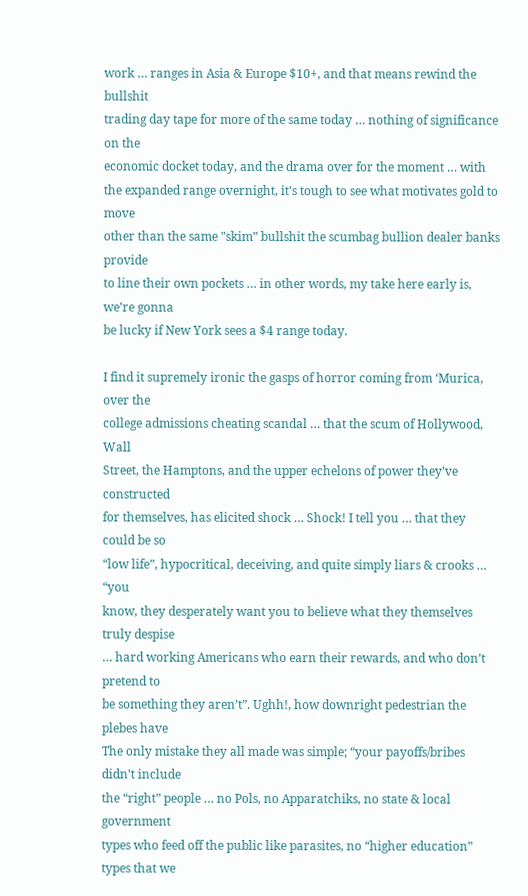work … ranges in Asia & Europe $10+, and that means rewind the bullshit
trading day tape for more of the same today … nothing of significance on the
economic docket today, and the drama over for the moment … with
the expanded range overnight, it’s tough to see what motivates gold to move
other than the same "skim” bullshit the scumbag bullion dealer banks provide
to line their own pockets … in other words, my take here early is, we’re gonna
be lucky if New York sees a $4 range today.

I find it supremely ironic the gasps of horror coming from ‘Murica, over the
college admissions cheating scandal … that the scum of Hollywood, Wall
Street, the Hamptons, and the upper echelons of power they’ve constructed
for themselves, has elicited shock … Shock! I tell you … that they could be so
“low life”, hypocritical, deceiving, and quite simply liars & crooks … “you
know, they desperately want you to believe what they themselves truly despise
… hard working Americans who earn their rewards, and who don’t pretend to
be something they aren’t”. Ughh!, how downright pedestrian the plebes have
The only mistake they all made was simple; “your payoffs/bribes  didn’t include
the “right” people … no Pols, no Apparatchiks, no state & local government
types who feed off the public like parasites, no “higher education” types that we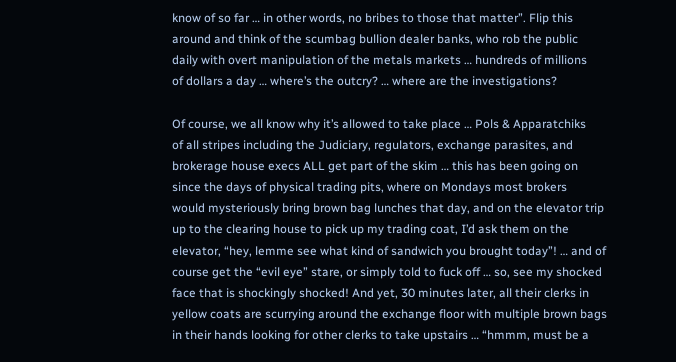know of so far … in other words, no bribes to those that matter”. Flip this
around and think of the scumbag bullion dealer banks, who rob the public
daily with overt manipulation of the metals markets … hundreds of millions
of dollars a day … where’s the outcry? … where are the investigations?

Of course, we all know why it’s allowed to take place … Pols & Apparatchiks
of all stripes including the Judiciary, regulators, exchange parasites, and
brokerage house execs ALL get part of the skim … this has been going on
since the days of physical trading pits, where on Mondays most brokers
would mysteriously bring brown bag lunches that day, and on the elevator trip
up to the clearing house to pick up my trading coat, I’d ask them on the
elevator, “hey, lemme see what kind of sandwich you brought today”! … and of
course get the “evil eye” stare, or simply told to fuck off … so, see my shocked
face that is shockingly shocked! And yet, 30 minutes later, all their clerks in
yellow coats are scurrying around the exchange floor with multiple brown bags
in their hands looking for other clerks to take upstairs … “hmmm, must be a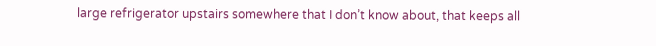large refrigerator upstairs somewhere that I don’t know about, that keeps all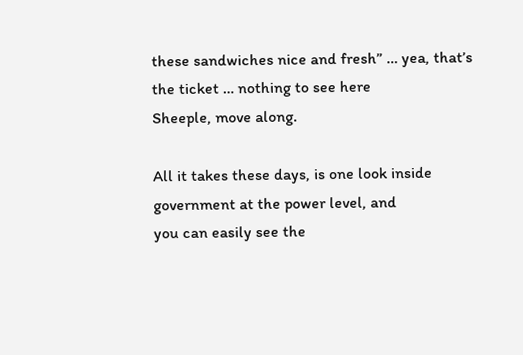these sandwiches nice and fresh” … yea, that’s the ticket … nothing to see here
Sheeple, move along.

All it takes these days, is one look inside government at the power level, and
you can easily see the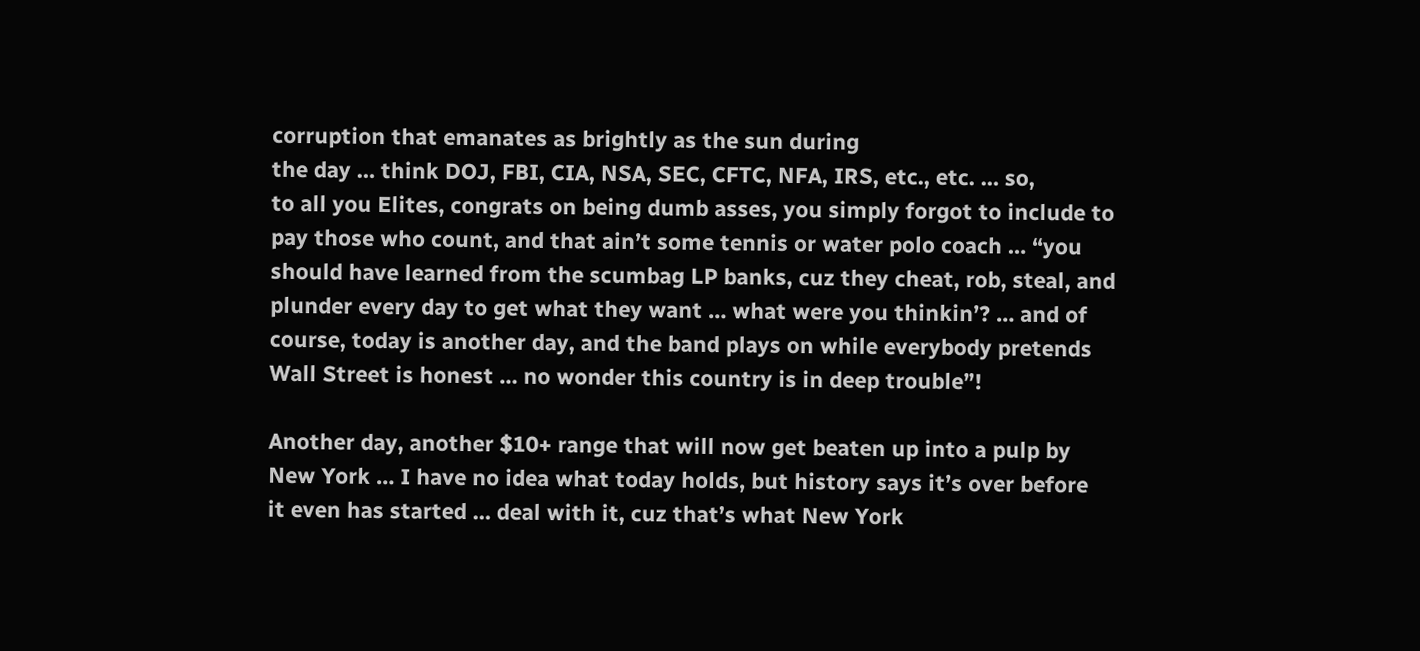corruption that emanates as brightly as the sun during
the day … think DOJ, FBI, CIA, NSA, SEC, CFTC, NFA, IRS, etc., etc. … so,
to all you Elites, congrats on being dumb asses, you simply forgot to include to
pay those who count, and that ain’t some tennis or water polo coach … “you
should have learned from the scumbag LP banks, cuz they cheat, rob, steal, and
plunder every day to get what they want … what were you thinkin’? … and of
course, today is another day, and the band plays on while everybody pretends
Wall Street is honest … no wonder this country is in deep trouble”!

Another day, another $10+ range that will now get beaten up into a pulp by
New York … I have no idea what today holds, but history says it’s over before
it even has started … deal with it, cuz that’s what New York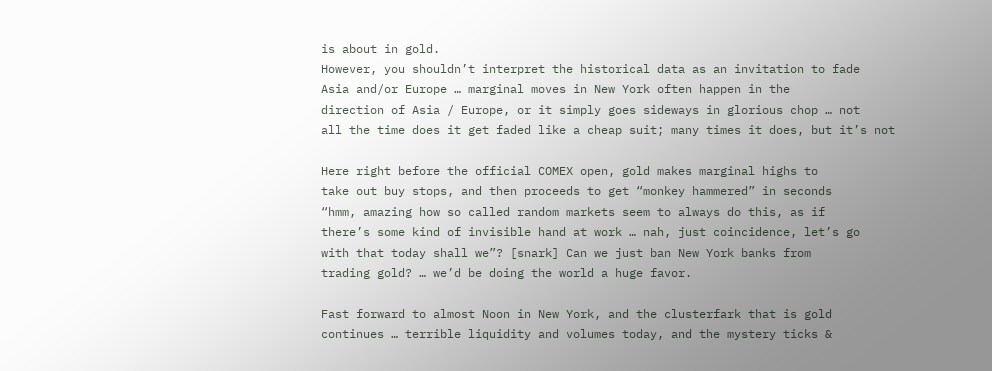is about in gold.
However, you shouldn’t interpret the historical data as an invitation to fade
Asia and/or Europe … marginal moves in New York often happen in the
direction of Asia / Europe, or it simply goes sideways in glorious chop … not
all the time does it get faded like a cheap suit; many times it does, but it’s not

Here right before the official COMEX open, gold makes marginal highs to
take out buy stops, and then proceeds to get “monkey hammered” in seconds
“hmm, amazing how so called random markets seem to always do this, as if
there’s some kind of invisible hand at work … nah, just coincidence, let’s go
with that today shall we”? [snark] Can we just ban New York banks from
trading gold? … we’d be doing the world a huge favor.

Fast forward to almost Noon in New York, and the clusterfark that is gold
continues … terrible liquidity and volumes today, and the mystery ticks &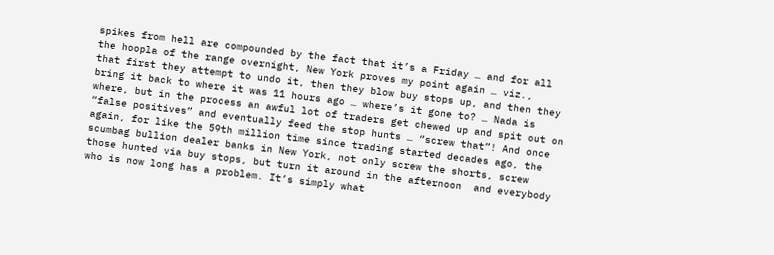spikes from hell are compounded by the fact that it’s a Friday … and for all
the hoopla of the range overnight, New York proves my point again … viz.,
that first they attempt to undo it, then they blow buy stops up, and then they
bring it back to where it was 11 hours ago … where’s it gone to? … Nada is
where, but in the process an awful lot of traders get chewed up and spit out on
“false positives” and eventually feed the stop hunts … “screw that”! And once
again, for like the 59th million time since trading started decades ago, the
scumbag bullion dealer banks in New York, not only screw the shorts, screw
those hunted via buy stops, but turn it around in the afternoon  and everybody
who is now long has a problem. It’s simply what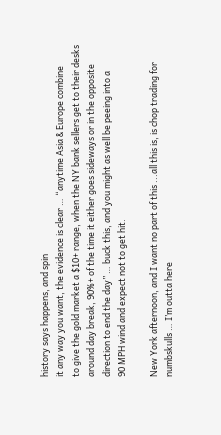history says happens, and spin
it any way you want, the evidence is clear … “anytime Asia & Europe combine
to give the gold market a $10+ range, when the NY bank sellers get to their desks
around day break, 90%+ of the time it either goes sideways or in the opposite
direction to end the day” … buck this, and you might as well be peeing into a
90 MPH wind and expect not to get hit.

New York afternoon, and I want no part of this ...all this is, is chop trading for
numbskulls … I’m outta here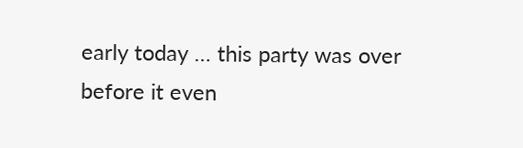early today … this party was over before it even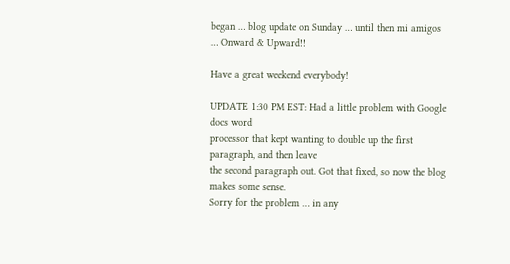began … blog update on Sunday … until then mi amigos
… Onward & Upward!!

Have a great weekend everybody!

UPDATE 1:30 PM EST: Had a little problem with Google docs word
processor that kept wanting to double up the first paragraph, and then leave
the second paragraph out. Got that fixed, so now the blog makes some sense.
Sorry for the problem … in any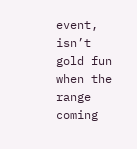event, isn’t gold fun when the range coming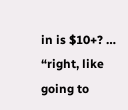in is $10+? … “right, like going to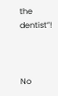the dentist”!



No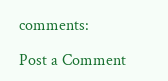comments:

Post a Comment